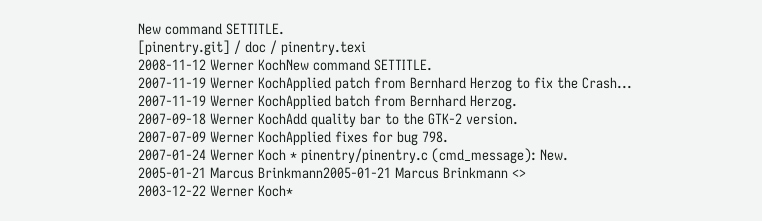New command SETTITLE.
[pinentry.git] / doc / pinentry.texi
2008-11-12 Werner KochNew command SETTITLE.
2007-11-19 Werner KochApplied patch from Bernhard Herzog to fix the Crash...
2007-11-19 Werner KochApplied batch from Bernhard Herzog.
2007-09-18 Werner KochAdd quality bar to the GTK-2 version.
2007-07-09 Werner KochApplied fixes for bug 798.
2007-01-24 Werner Koch * pinentry/pinentry.c (cmd_message): New.
2005-01-21 Marcus Brinkmann2005-01-21 Marcus Brinkmann <>
2003-12-22 Werner Koch*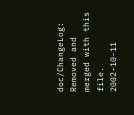doc/ChangeLog: Removed and merged with this file.
2002-10-11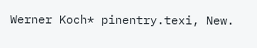Werner Koch* pinentry.texi, New.